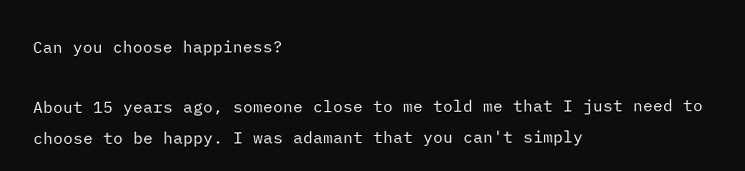Can you choose happiness?

About 15 years ago, someone close to me told me that I just need to choose to be happy. I was adamant that you can't simply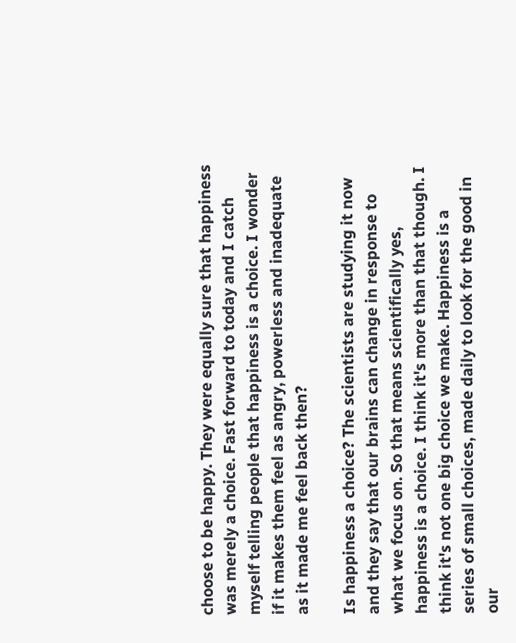choose to be happy. They were equally sure that happiness was merely a choice. Fast forward to today and I catch myself telling people that happiness is a choice. I wonder if it makes them feel as angry, powerless and inadequate as it made me feel back then?

Is happiness a choice? The scientists are studying it now and they say that our brains can change in response to what we focus on. So that means scientifically yes, happiness is a choice. I think it's more than that though. I think it's not one big choice we make. Happiness is a series of small choices, made daily to look for the good in our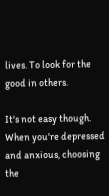lives. To look for the good in others.

It's not easy though. When you're depressed and anxious, choosing the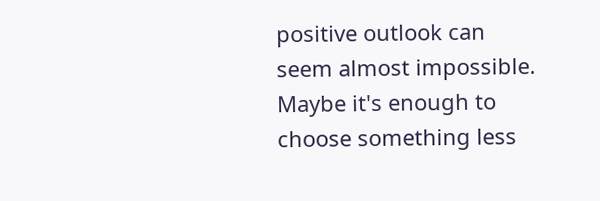positive outlook can seem almost impossible. Maybe it's enough to choose something less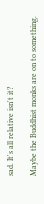sad. It's all relative isn't it?

Maybe the Buddhist monks are on to something.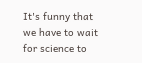It's funny that we have to wait for science to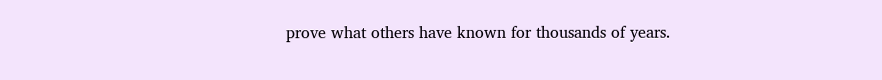prove what others have known for thousands of years.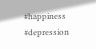#happiness #depression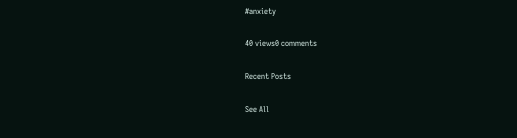#anxiety

40 views0 comments

Recent Posts

See All